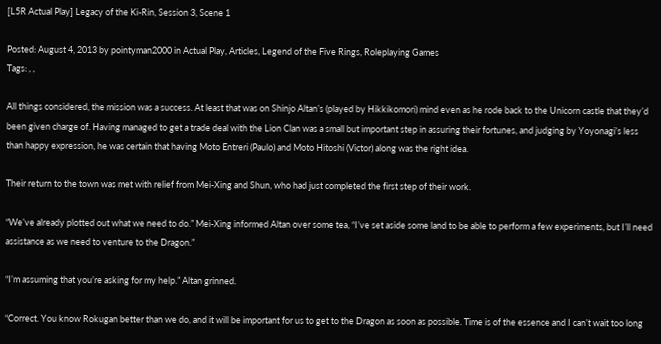[L5R Actual Play] Legacy of the Ki-Rin, Session 3, Scene 1

Posted: August 4, 2013 by pointyman2000 in Actual Play, Articles, Legend of the Five Rings, Roleplaying Games
Tags: , ,

All things considered, the mission was a success. At least that was on Shinjo Altan’s (played by Hikkikomori) mind even as he rode back to the Unicorn castle that they’d been given charge of. Having managed to get a trade deal with the Lion Clan was a small but important step in assuring their fortunes, and judging by Yoyonagi’s less than happy expression, he was certain that having Moto Entreri (Paulo) and Moto Hitoshi (Victor) along was the right idea.

Their return to the town was met with relief from Mei-Xing and Shun, who had just completed the first step of their work.

“We’ve already plotted out what we need to do.” Mei-Xing informed Altan over some tea, “I’ve set aside some land to be able to perform a few experiments, but I’ll need assistance as we need to venture to the Dragon.”

“I’m assuming that you’re asking for my help.” Altan grinned.

“Correct. You know Rokugan better than we do, and it will be important for us to get to the Dragon as soon as possible. Time is of the essence and I can’t wait too long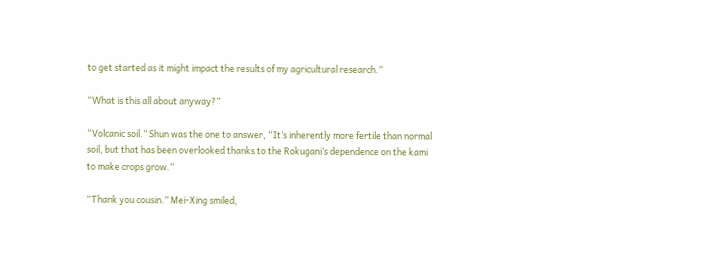to get started as it might impact the results of my agricultural research.”

“What is this all about anyway?”

“Volcanic soil.” Shun was the one to answer, “It’s inherently more fertile than normal soil, but that has been overlooked thanks to the Rokugani’s dependence on the kami to make crops grow.”

“Thank you cousin.” Mei-Xing smiled,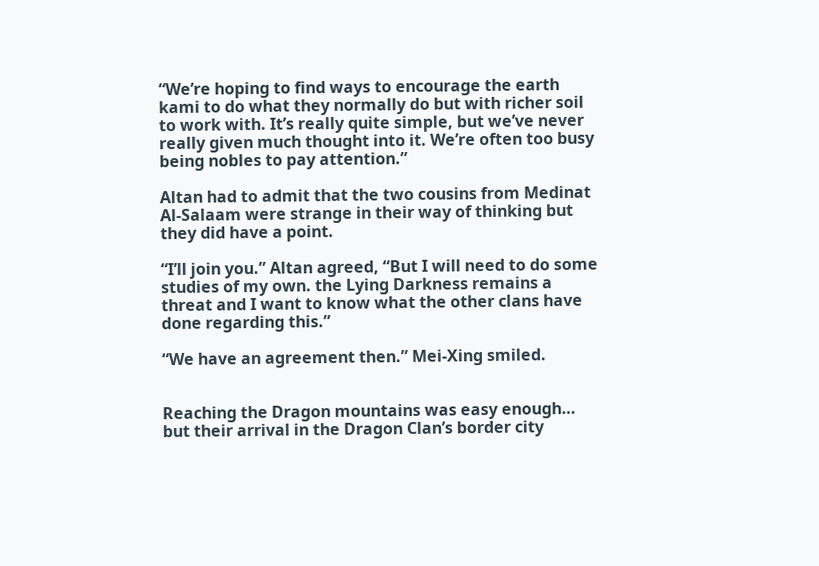“We’re hoping to find ways to encourage the earth kami to do what they normally do but with richer soil to work with. It’s really quite simple, but we’ve never really given much thought into it. We’re often too busy being nobles to pay attention.”

Altan had to admit that the two cousins from Medinat Al-Salaam were strange in their way of thinking but they did have a point.

“I’ll join you.” Altan agreed, “But I will need to do some studies of my own. the Lying Darkness remains a threat and I want to know what the other clans have done regarding this.”

“We have an agreement then.” Mei-Xing smiled.


Reaching the Dragon mountains was easy enough… but their arrival in the Dragon Clan’s border city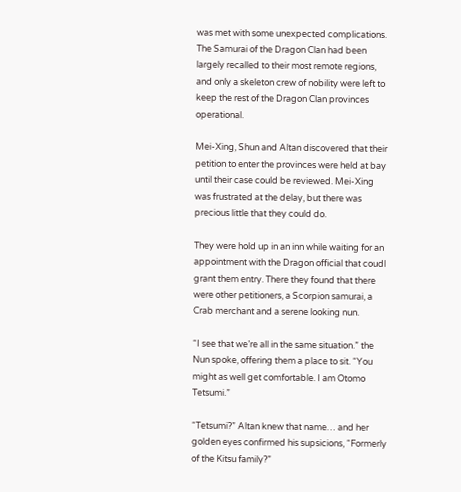was met with some unexpected complications. The Samurai of the Dragon Clan had been largely recalled to their most remote regions, and only a skeleton crew of nobility were left to keep the rest of the Dragon Clan provinces operational.

Mei-Xing, Shun and Altan discovered that their petition to enter the provinces were held at bay until their case could be reviewed. Mei-Xing was frustrated at the delay, but there was precious little that they could do.

They were hold up in an inn while waiting for an appointment with the Dragon official that coudl grant them entry. There they found that there were other petitioners, a Scorpion samurai, a Crab merchant and a serene looking nun.

“I see that we’re all in the same situation.” the Nun spoke, offering them a place to sit. “You might as well get comfortable. I am Otomo Tetsumi.”

“Tetsumi?” Altan knew that name… and her golden eyes confirmed his supsicions, “Formerly of the Kitsu family?”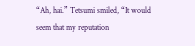“Ah, hai.” Tetsumi smiled, “It would seem that my reputation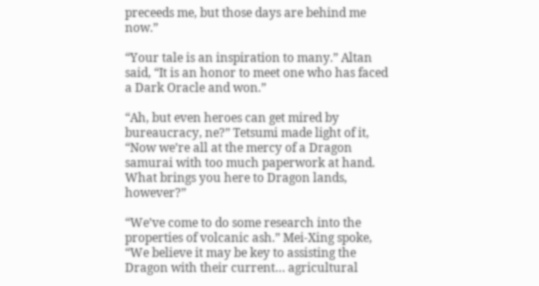preceeds me, but those days are behind me now.”

“Your tale is an inspiration to many.” Altan said, “It is an honor to meet one who has faced a Dark Oracle and won.”

“Ah, but even heroes can get mired by bureaucracy, ne?” Tetsumi made light of it, “Now we’re all at the mercy of a Dragon samurai with too much paperwork at hand. What brings you here to Dragon lands, however?”

“We’ve come to do some research into the properties of volcanic ash.” Mei-Xing spoke, “We believe it may be key to assisting the Dragon with their current… agricultural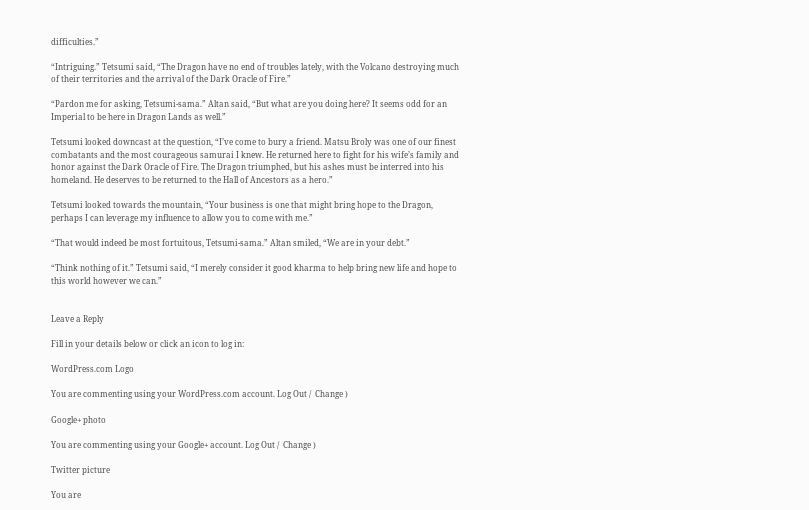difficulties.”

“Intriguing.” Tetsumi said, “The Dragon have no end of troubles lately, with the Volcano destroying much of their territories and the arrival of the Dark Oracle of Fire.”

“Pardon me for asking, Tetsumi-sama.” Altan said, “But what are you doing here? It seems odd for an Imperial to be here in Dragon Lands as well.”

Tetsumi looked downcast at the question, “I’ve come to bury a friend. Matsu Broly was one of our finest combatants and the most courageous samurai I knew. He returned here to fight for his wife’s family and honor against the Dark Oracle of Fire. The Dragon triumphed, but his ashes must be interred into his homeland. He deserves to be returned to the Hall of Ancestors as a hero.”

Tetsumi looked towards the mountain, “Your business is one that might bring hope to the Dragon, perhaps I can leverage my influence to allow you to come with me.”

“That would indeed be most fortuitous, Tetsumi-sama.” Altan smiled, “We are in your debt.”

“Think nothing of it.” Tetsumi said, “I merely consider it good kharma to help bring new life and hope to this world however we can.”


Leave a Reply

Fill in your details below or click an icon to log in:

WordPress.com Logo

You are commenting using your WordPress.com account. Log Out /  Change )

Google+ photo

You are commenting using your Google+ account. Log Out /  Change )

Twitter picture

You are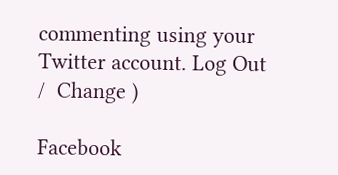commenting using your Twitter account. Log Out /  Change )

Facebook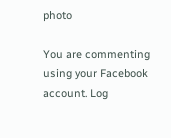photo

You are commenting using your Facebook account. Log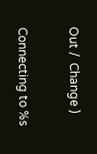Out /  Change )


Connecting to %s